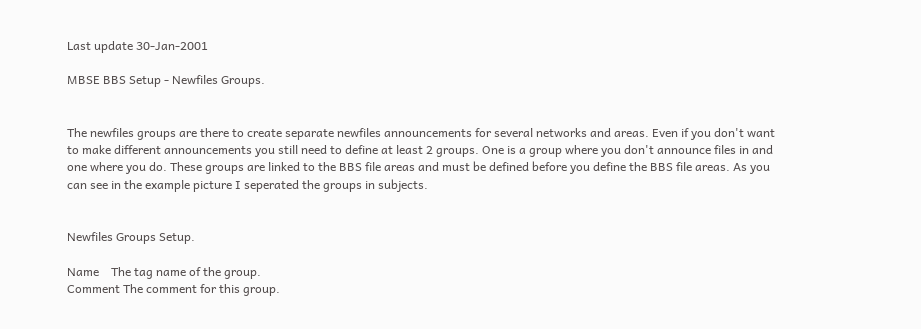Last update 30-Jan-2001

MBSE BBS Setup - Newfiles Groups.


The newfiles groups are there to create separate newfiles announcements for several networks and areas. Even if you don't want to make different announcements you still need to define at least 2 groups. One is a group where you don't announce files in and one where you do. These groups are linked to the BBS file areas and must be defined before you define the BBS file areas. As you can see in the example picture I seperated the groups in subjects.


Newfiles Groups Setup.

Name    The tag name of the group.
Comment The comment for this group.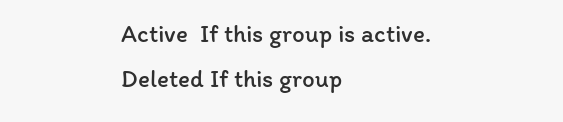Active  If this group is active.
Deleted If this group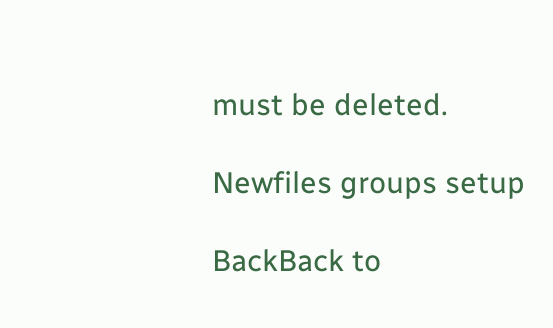must be deleted.

Newfiles groups setup

BackBack to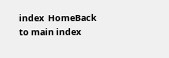index  HomeBack to main index